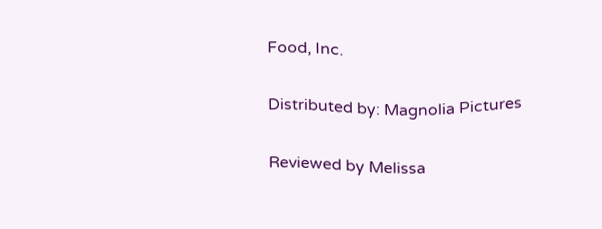Food, Inc.

Distributed by: Magnolia Pictures

Reviewed by Melissa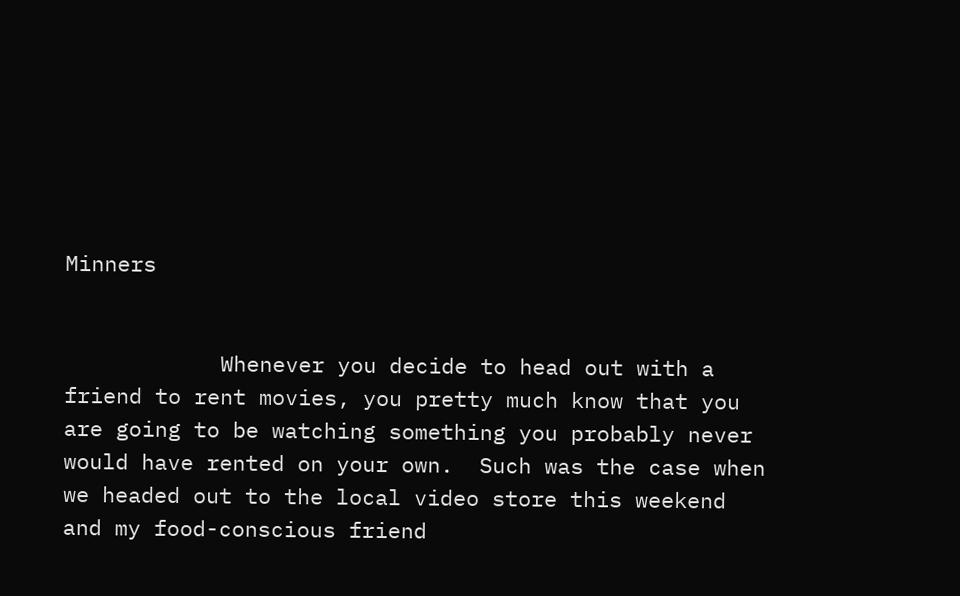Minners


            Whenever you decide to head out with a friend to rent movies, you pretty much know that you are going to be watching something you probably never would have rented on your own.  Such was the case when we headed out to the local video store this weekend and my food-conscious friend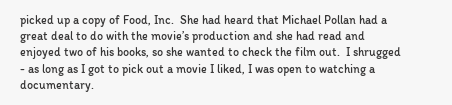picked up a copy of Food, Inc.  She had heard that Michael Pollan had a great deal to do with the movie’s production and she had read and enjoyed two of his books, so she wanted to check the film out.  I shrugged - as long as I got to pick out a movie I liked, I was open to watching a documentary.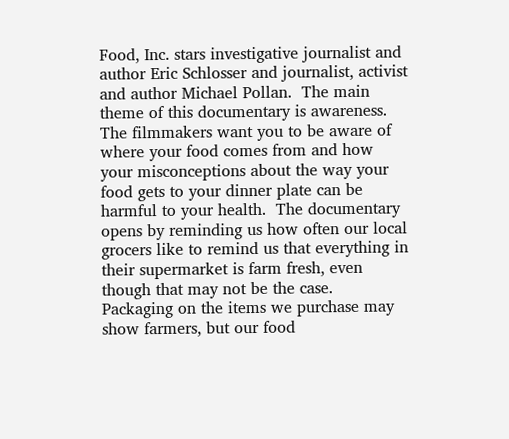Food, Inc. stars investigative journalist and author Eric Schlosser and journalist, activist and author Michael Pollan.  The main theme of this documentary is awareness.  The filmmakers want you to be aware of where your food comes from and how your misconceptions about the way your food gets to your dinner plate can be harmful to your health.  The documentary opens by reminding us how often our local grocers like to remind us that everything in their supermarket is farm fresh, even though that may not be the case.  Packaging on the items we purchase may show farmers, but our food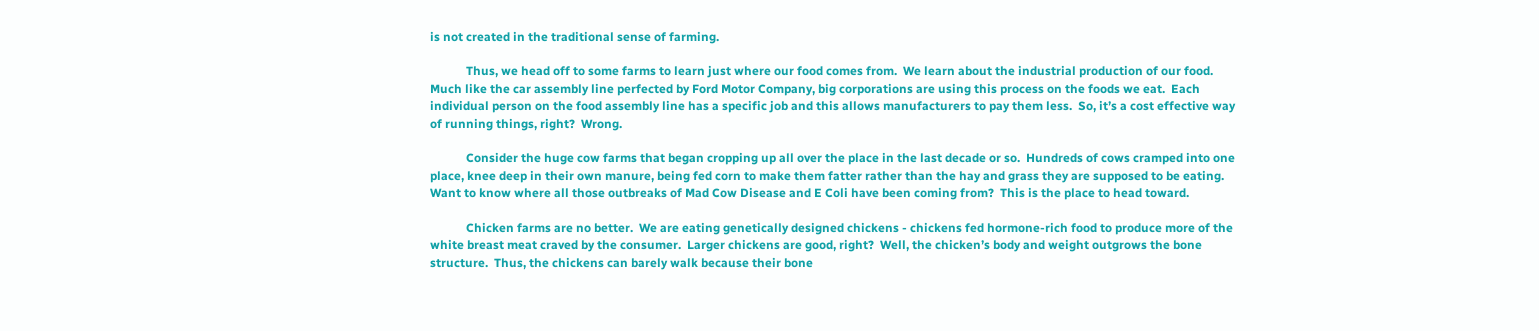is not created in the traditional sense of farming.

            Thus, we head off to some farms to learn just where our food comes from.  We learn about the industrial production of our food.  Much like the car assembly line perfected by Ford Motor Company, big corporations are using this process on the foods we eat.  Each individual person on the food assembly line has a specific job and this allows manufacturers to pay them less.  So, it’s a cost effective way of running things, right?  Wrong.

            Consider the huge cow farms that began cropping up all over the place in the last decade or so.  Hundreds of cows cramped into one place, knee deep in their own manure, being fed corn to make them fatter rather than the hay and grass they are supposed to be eating.  Want to know where all those outbreaks of Mad Cow Disease and E Coli have been coming from?  This is the place to head toward.

            Chicken farms are no better.  We are eating genetically designed chickens - chickens fed hormone-rich food to produce more of the white breast meat craved by the consumer.  Larger chickens are good, right?  Well, the chicken’s body and weight outgrows the bone structure.  Thus, the chickens can barely walk because their bone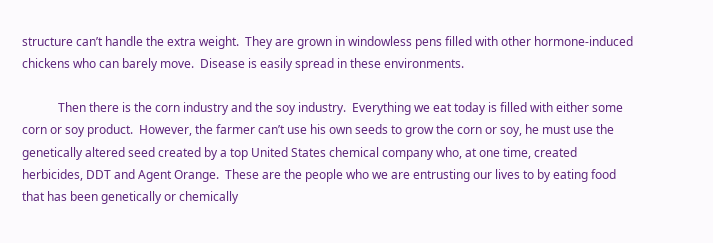structure can’t handle the extra weight.  They are grown in windowless pens filled with other hormone-induced chickens who can barely move.  Disease is easily spread in these environments.

            Then there is the corn industry and the soy industry.  Everything we eat today is filled with either some corn or soy product.  However, the farmer can’t use his own seeds to grow the corn or soy, he must use the genetically altered seed created by a top United States chemical company who, at one time, created herbicides, DDT and Agent Orange.  These are the people who we are entrusting our lives to by eating food that has been genetically or chemically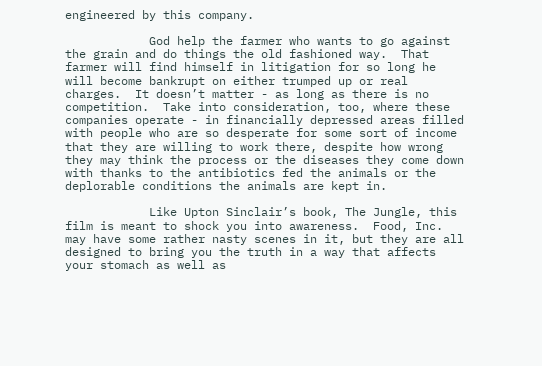engineered by this company.

            God help the farmer who wants to go against the grain and do things the old fashioned way.  That farmer will find himself in litigation for so long he will become bankrupt on either trumped up or real charges.  It doesn’t matter - as long as there is no competition.  Take into consideration, too, where these companies operate - in financially depressed areas filled with people who are so desperate for some sort of income that they are willing to work there, despite how wrong they may think the process or the diseases they come down with thanks to the antibiotics fed the animals or the deplorable conditions the animals are kept in.

            Like Upton Sinclair’s book, The Jungle, this film is meant to shock you into awareness.  Food, Inc. may have some rather nasty scenes in it, but they are all designed to bring you the truth in a way that affects your stomach as well as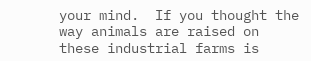your mind.  If you thought the way animals are raised on these industrial farms is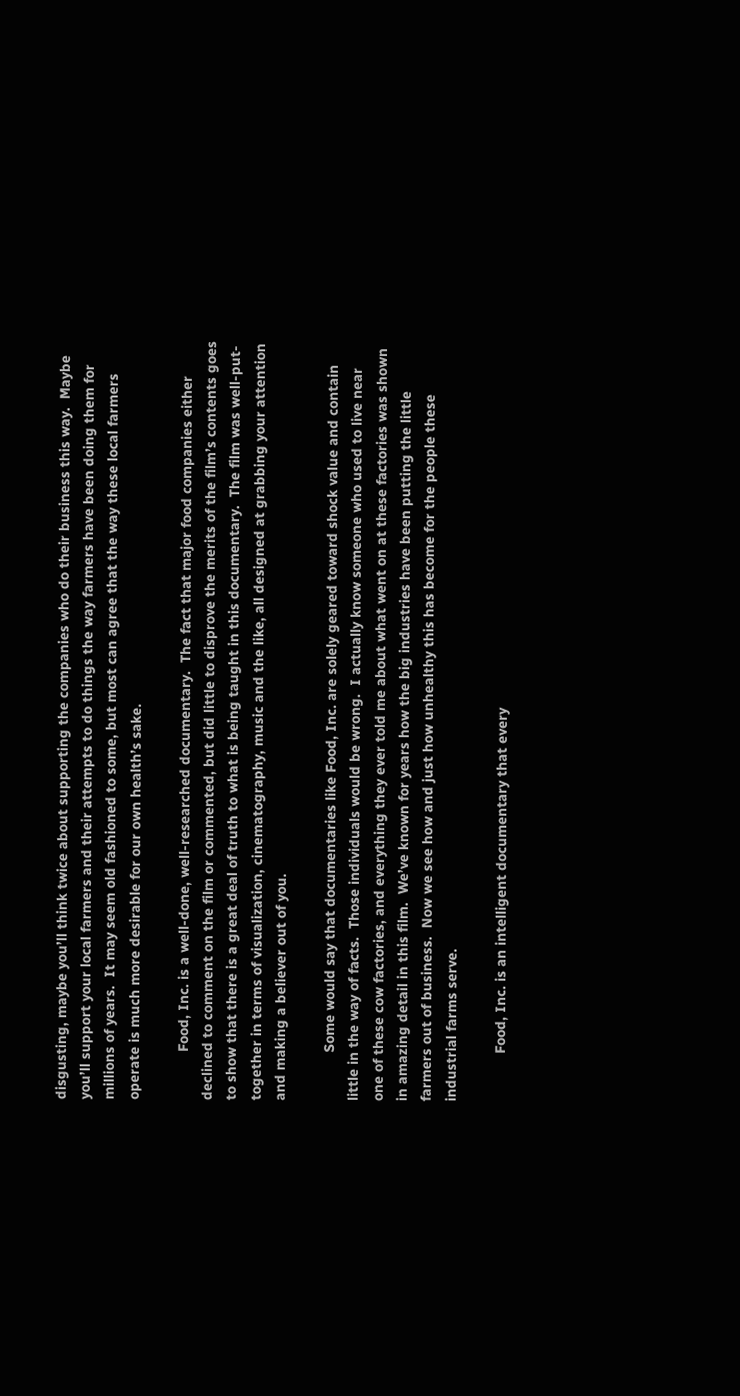disgusting, maybe you’ll think twice about supporting the companies who do their business this way.  Maybe you’ll support your local farmers and their attempts to do things the way farmers have been doing them for millions of years.  It may seem old fashioned to some, but most can agree that the way these local farmers operate is much more desirable for our own health’s sake.

            Food, Inc. is a well-done, well-researched documentary.  The fact that major food companies either declined to comment on the film or commented, but did little to disprove the merits of the film’s contents goes to show that there is a great deal of truth to what is being taught in this documentary.  The film was well-put-together in terms of visualization, cinematography, music and the like, all designed at grabbing your attention and making a believer out of you.

            Some would say that documentaries like Food, Inc. are solely geared toward shock value and contain little in the way of facts.  Those individuals would be wrong.  I actually know someone who used to live near one of these cow factories, and everything they ever told me about what went on at these factories was shown in amazing detail in this film.  We’ve known for years how the big industries have been putting the little farmers out of business.  Now we see how and just how unhealthy this has become for the people these industrial farms serve.

            Food, Inc. is an intelligent documentary that every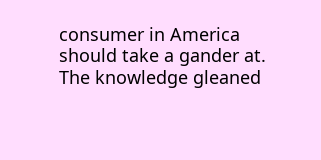consumer in America should take a gander at.  The knowledge gleaned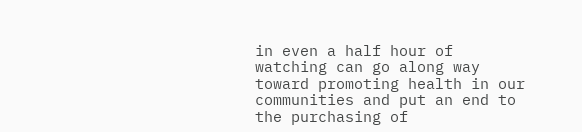in even a half hour of watching can go along way toward promoting health in our communities and put an end to the purchasing of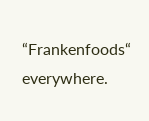“Frankenfoods“ everywhere.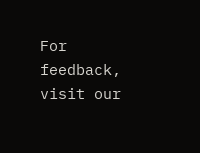For feedback, visit our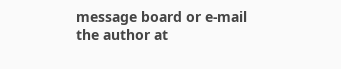message board or e-mail the author at